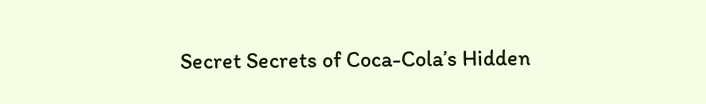Secret Secrets of Coca-Cola’s Hidden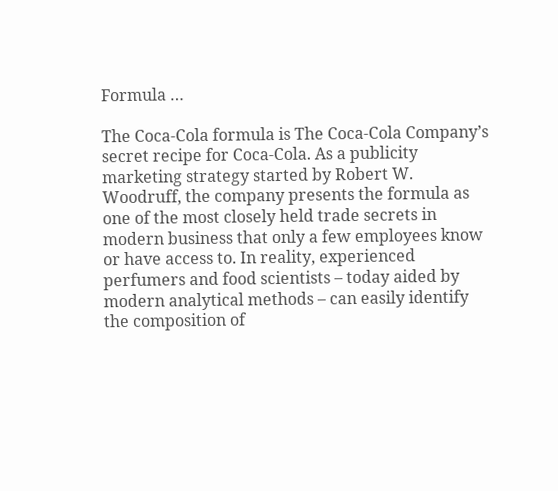Formula …

The Coca-Cola formula is The Coca-Cola Company’s secret recipe for Coca-Cola. As a publicity marketing strategy started by Robert W. Woodruff, the company presents the formula as one of the most closely held trade secrets in modern business that only a few employees know or have access to. In reality, experienced perfumers and food scientists – today aided by modern analytical methods – can easily identify the composition of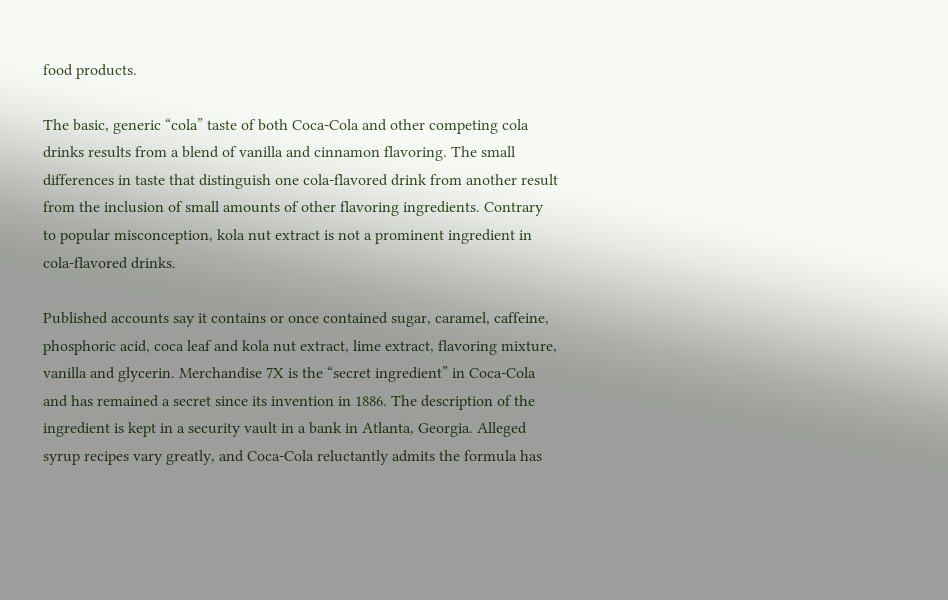food products.

The basic, generic “cola” taste of both Coca-Cola and other competing cola drinks results from a blend of vanilla and cinnamon flavoring. The small differences in taste that distinguish one cola-flavored drink from another result from the inclusion of small amounts of other flavoring ingredients. Contrary to popular misconception, kola nut extract is not a prominent ingredient in cola-flavored drinks.

Published accounts say it contains or once contained sugar, caramel, caffeine, phosphoric acid, coca leaf and kola nut extract, lime extract, flavoring mixture, vanilla and glycerin. Merchandise 7X is the “secret ingredient” in Coca-Cola and has remained a secret since its invention in 1886. The description of the ingredient is kept in a security vault in a bank in Atlanta, Georgia. Alleged syrup recipes vary greatly, and Coca-Cola reluctantly admits the formula has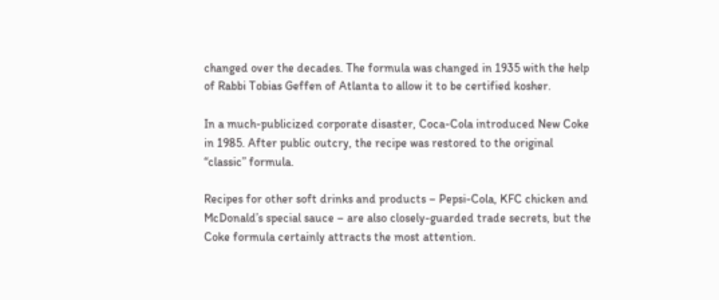changed over the decades. The formula was changed in 1935 with the help of Rabbi Tobias Geffen of Atlanta to allow it to be certified kosher.

In a much-publicized corporate disaster, Coca-Cola introduced New Coke in 1985. After public outcry, the recipe was restored to the original “classic” formula.

Recipes for other soft drinks and products – Pepsi-Cola, KFC chicken and McDonald’s special sauce – are also closely-guarded trade secrets, but the Coke formula certainly attracts the most attention.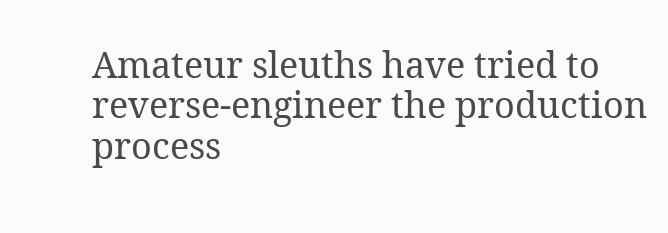Amateur sleuths have tried to reverse-engineer the production process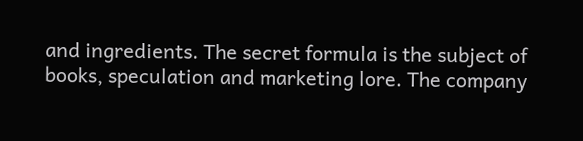and ingredients. The secret formula is the subject of books, speculation and marketing lore. The company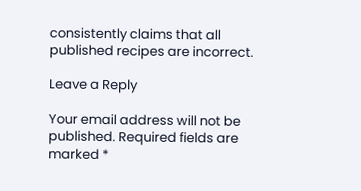consistently claims that all published recipes are incorrect.

Leave a Reply

Your email address will not be published. Required fields are marked *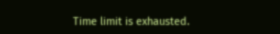Time limit is exhausted.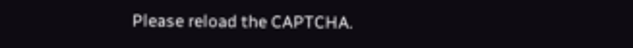Please reload the CAPTCHA.